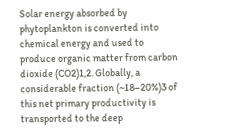Solar energy absorbed by phytoplankton is converted into chemical energy and used to produce organic matter from carbon dioxide (CO2)1,2. Globally, a considerable fraction (~18–20%)3 of this net primary productivity is transported to the deep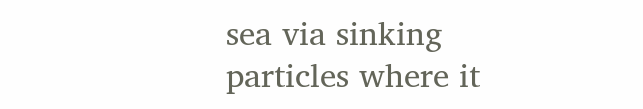sea via sinking particles where it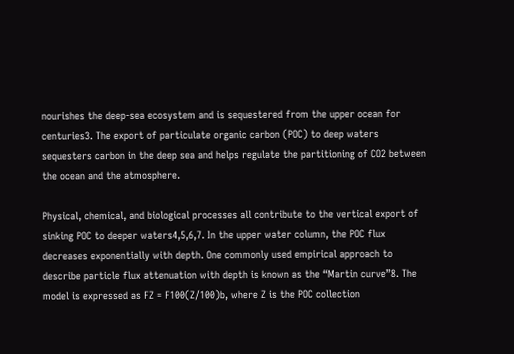nourishes the deep-sea ecosystem and is sequestered from the upper ocean for centuries3. The export of particulate organic carbon (POC) to deep waters sequesters carbon in the deep sea and helps regulate the partitioning of CO2 between the ocean and the atmosphere.

Physical, chemical, and biological processes all contribute to the vertical export of sinking POC to deeper waters4,5,6,7. In the upper water column, the POC flux decreases exponentially with depth. One commonly used empirical approach to describe particle flux attenuation with depth is known as the “Martin curve”8. The model is expressed as FZ = F100(Z/100)b, where Z is the POC collection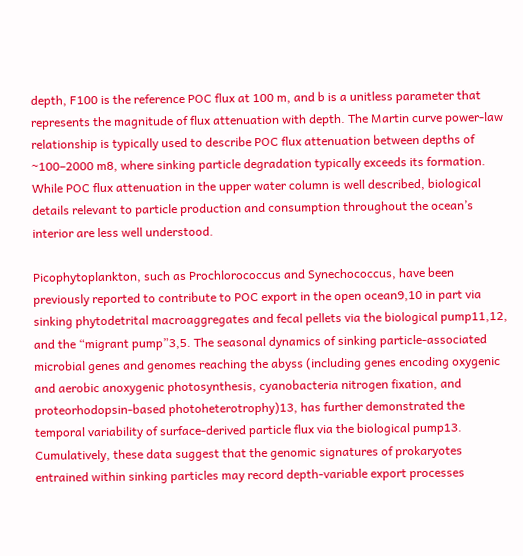depth, F100 is the reference POC flux at 100 m, and b is a unitless parameter that represents the magnitude of flux attenuation with depth. The Martin curve power-law relationship is typically used to describe POC flux attenuation between depths of ~100–2000 m8, where sinking particle degradation typically exceeds its formation. While POC flux attenuation in the upper water column is well described, biological details relevant to particle production and consumption throughout the ocean’s interior are less well understood.

Picophytoplankton, such as Prochlorococcus and Synechococcus, have been previously reported to contribute to POC export in the open ocean9,10 in part via sinking phytodetrital macroaggregates and fecal pellets via the biological pump11,12, and the “migrant pump”3,5. The seasonal dynamics of sinking particle-associated microbial genes and genomes reaching the abyss (including genes encoding oxygenic and aerobic anoxygenic photosynthesis, cyanobacteria nitrogen fixation, and proteorhodopsin-based photoheterotrophy)13, has further demonstrated the temporal variability of surface-derived particle flux via the biological pump13. Cumulatively, these data suggest that the genomic signatures of prokaryotes entrained within sinking particles may record depth-variable export processes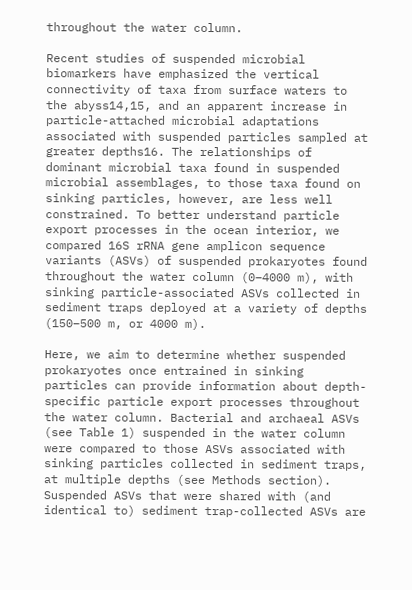throughout the water column.

Recent studies of suspended microbial biomarkers have emphasized the vertical connectivity of taxa from surface waters to the abyss14,15, and an apparent increase in particle-attached microbial adaptations associated with suspended particles sampled at greater depths16. The relationships of dominant microbial taxa found in suspended microbial assemblages, to those taxa found on sinking particles, however, are less well constrained. To better understand particle export processes in the ocean interior, we compared 16S rRNA gene amplicon sequence variants (ASVs) of suspended prokaryotes found throughout the water column (0–4000 m), with sinking particle-associated ASVs collected in sediment traps deployed at a variety of depths (150–500 m, or 4000 m).

Here, we aim to determine whether suspended prokaryotes once entrained in sinking particles can provide information about depth-specific particle export processes throughout the water column. Bacterial and archaeal ASVs (see Table 1) suspended in the water column were compared to those ASVs associated with sinking particles collected in sediment traps, at multiple depths (see Methods section). Suspended ASVs that were shared with (and identical to) sediment trap-collected ASVs are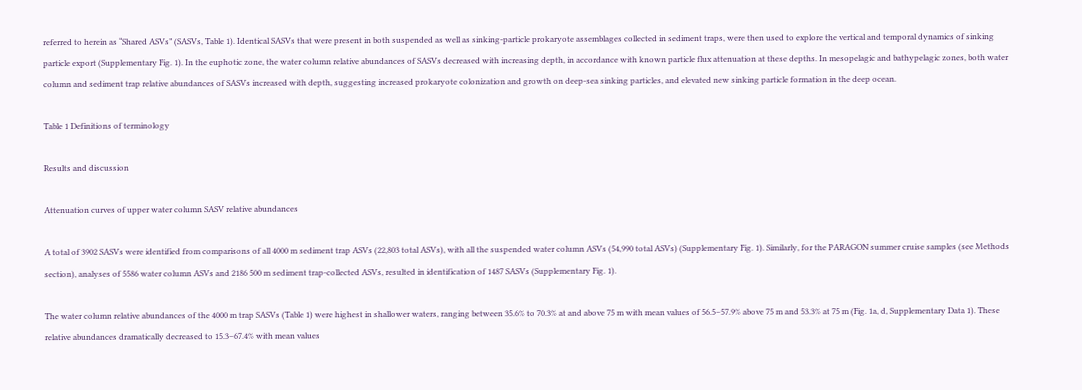referred to herein as “Shared ASVs” (SASVs, Table 1). Identical SASVs that were present in both suspended as well as sinking-particle prokaryote assemblages collected in sediment traps, were then used to explore the vertical and temporal dynamics of sinking particle export (Supplementary Fig. 1). In the euphotic zone, the water column relative abundances of SASVs decreased with increasing depth, in accordance with known particle flux attenuation at these depths. In mesopelagic and bathypelagic zones, both water column and sediment trap relative abundances of SASVs increased with depth, suggesting increased prokaryote colonization and growth on deep-sea sinking particles, and elevated new sinking particle formation in the deep ocean.

Table 1 Definitions of terminology

Results and discussion

Attenuation curves of upper water column SASV relative abundances

A total of 3902 SASVs were identified from comparisons of all 4000 m sediment trap ASVs (22,803 total ASVs), with all the suspended water column ASVs (54,990 total ASVs) (Supplementary Fig. 1). Similarly, for the PARAGON summer cruise samples (see Methods section), analyses of 5586 water column ASVs and 2186 500 m sediment trap-collected ASVs, resulted in identification of 1487 SASVs (Supplementary Fig. 1).

The water column relative abundances of the 4000 m trap SASVs (Table 1) were highest in shallower waters, ranging between 35.6% to 70.3% at and above 75 m with mean values of 56.5–57.9% above 75 m and 53.3% at 75 m (Fig. 1a, d, Supplementary Data 1). These relative abundances dramatically decreased to 15.3–67.4% with mean values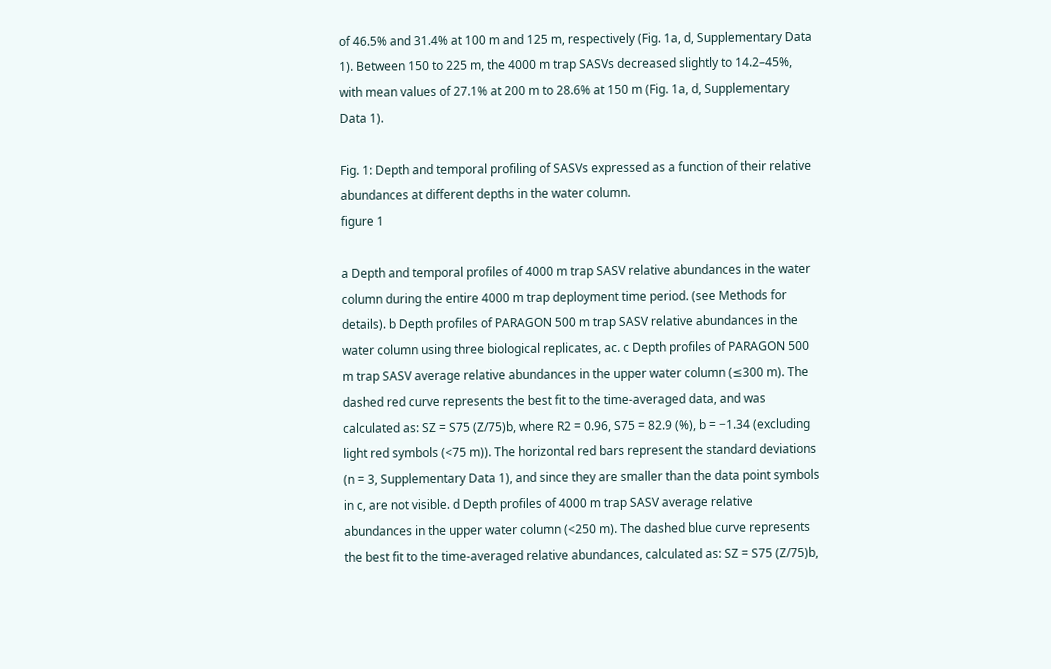of 46.5% and 31.4% at 100 m and 125 m, respectively (Fig. 1a, d, Supplementary Data 1). Between 150 to 225 m, the 4000 m trap SASVs decreased slightly to 14.2–45%, with mean values of 27.1% at 200 m to 28.6% at 150 m (Fig. 1a, d, Supplementary Data 1).

Fig. 1: Depth and temporal profiling of SASVs expressed as a function of their relative abundances at different depths in the water column.
figure 1

a Depth and temporal profiles of 4000 m trap SASV relative abundances in the water column during the entire 4000 m trap deployment time period. (see Methods for details). b Depth profiles of PARAGON 500 m trap SASV relative abundances in the water column using three biological replicates, ac. c Depth profiles of PARAGON 500 m trap SASV average relative abundances in the upper water column (≤300 m). The dashed red curve represents the best fit to the time-averaged data, and was calculated as: SZ = S75 (Z/75)b, where R2 = 0.96, S75 = 82.9 (%), b = −1.34 (excluding light red symbols (<75 m)). The horizontal red bars represent the standard deviations (n = 3, Supplementary Data 1), and since they are smaller than the data point symbols in c, are not visible. d Depth profiles of 4000 m trap SASV average relative abundances in the upper water column (<250 m). The dashed blue curve represents the best fit to the time-averaged relative abundances, calculated as: SZ = S75 (Z/75)b,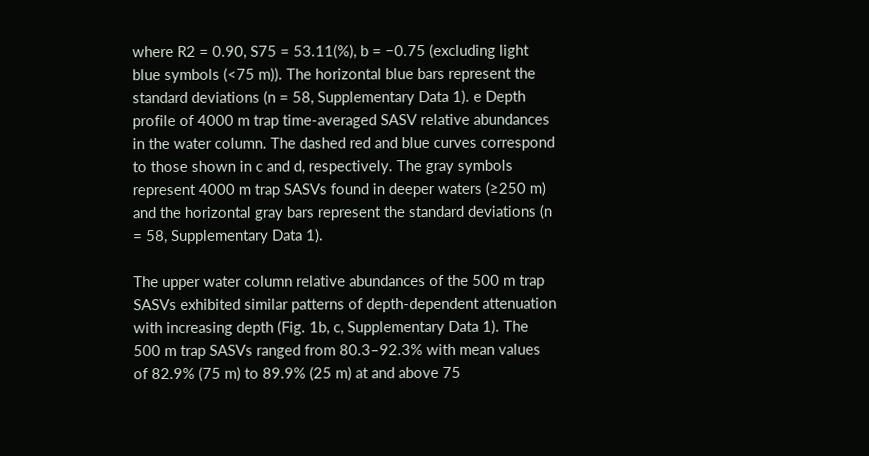where R2 = 0.90, S75 = 53.11(%), b = −0.75 (excluding light blue symbols (<75 m)). The horizontal blue bars represent the standard deviations (n = 58, Supplementary Data 1). e Depth profile of 4000 m trap time-averaged SASV relative abundances in the water column. The dashed red and blue curves correspond to those shown in c and d, respectively. The gray symbols represent 4000 m trap SASVs found in deeper waters (≥250 m) and the horizontal gray bars represent the standard deviations (n = 58, Supplementary Data 1).

The upper water column relative abundances of the 500 m trap SASVs exhibited similar patterns of depth-dependent attenuation with increasing depth (Fig. 1b, c, Supplementary Data 1). The 500 m trap SASVs ranged from 80.3–92.3% with mean values of 82.9% (75 m) to 89.9% (25 m) at and above 75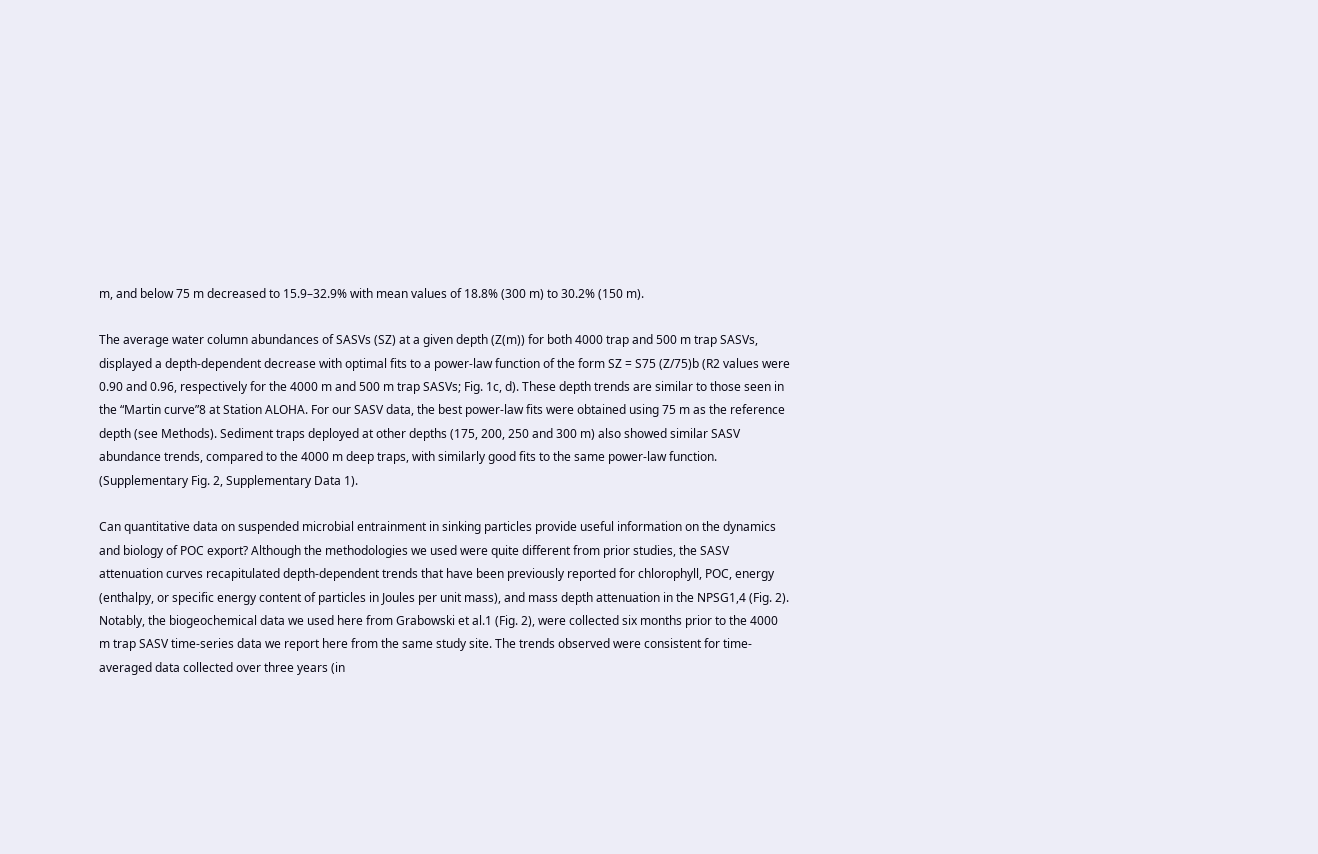m, and below 75 m decreased to 15.9–32.9% with mean values of 18.8% (300 m) to 30.2% (150 m).

The average water column abundances of SASVs (SZ) at a given depth (Z(m)) for both 4000 trap and 500 m trap SASVs, displayed a depth-dependent decrease with optimal fits to a power-law function of the form SZ = S75 (Z/75)b (R2 values were 0.90 and 0.96, respectively for the 4000 m and 500 m trap SASVs; Fig. 1c, d). These depth trends are similar to those seen in the “Martin curve”8 at Station ALOHA. For our SASV data, the best power-law fits were obtained using 75 m as the reference depth (see Methods). Sediment traps deployed at other depths (175, 200, 250 and 300 m) also showed similar SASV abundance trends, compared to the 4000 m deep traps, with similarly good fits to the same power-law function. (Supplementary Fig. 2, Supplementary Data 1).

Can quantitative data on suspended microbial entrainment in sinking particles provide useful information on the dynamics and biology of POC export? Although the methodologies we used were quite different from prior studies, the SASV attenuation curves recapitulated depth-dependent trends that have been previously reported for chlorophyll, POC, energy (enthalpy, or specific energy content of particles in Joules per unit mass), and mass depth attenuation in the NPSG1,4 (Fig. 2). Notably, the biogeochemical data we used here from Grabowski et al.1 (Fig. 2), were collected six months prior to the 4000 m trap SASV time-series data we report here from the same study site. The trends observed were consistent for time-averaged data collected over three years (in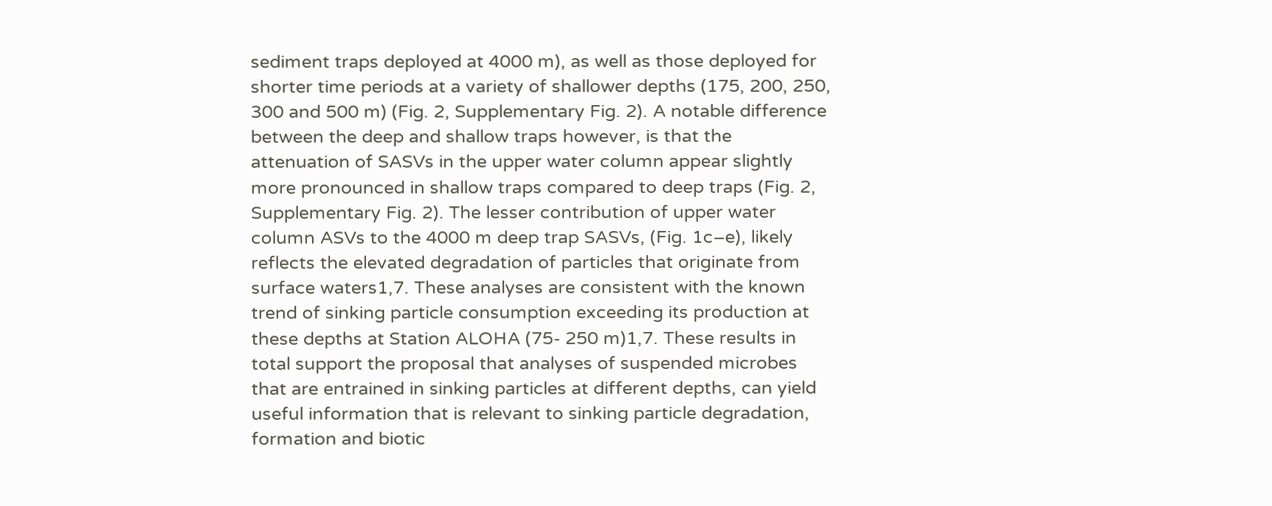sediment traps deployed at 4000 m), as well as those deployed for shorter time periods at a variety of shallower depths (175, 200, 250, 300 and 500 m) (Fig. 2, Supplementary Fig. 2). A notable difference between the deep and shallow traps however, is that the attenuation of SASVs in the upper water column appear slightly more pronounced in shallow traps compared to deep traps (Fig. 2, Supplementary Fig. 2). The lesser contribution of upper water column ASVs to the 4000 m deep trap SASVs, (Fig. 1c–e), likely reflects the elevated degradation of particles that originate from surface waters1,7. These analyses are consistent with the known trend of sinking particle consumption exceeding its production at these depths at Station ALOHA (75- 250 m)1,7. These results in total support the proposal that analyses of suspended microbes that are entrained in sinking particles at different depths, can yield useful information that is relevant to sinking particle degradation, formation and biotic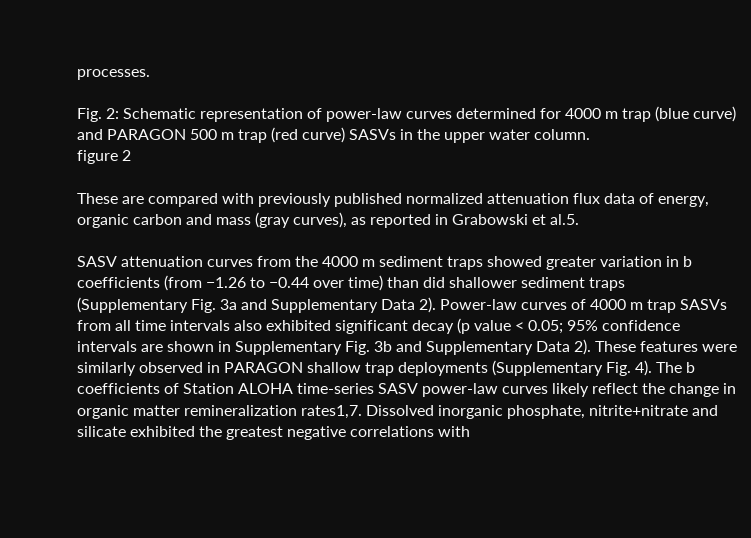processes.

Fig. 2: Schematic representation of power-law curves determined for 4000 m trap (blue curve) and PARAGON 500 m trap (red curve) SASVs in the upper water column.
figure 2

These are compared with previously published normalized attenuation flux data of energy, organic carbon and mass (gray curves), as reported in Grabowski et al.5.

SASV attenuation curves from the 4000 m sediment traps showed greater variation in b coefficients (from −1.26 to −0.44 over time) than did shallower sediment traps (Supplementary Fig. 3a and Supplementary Data 2). Power-law curves of 4000 m trap SASVs from all time intervals also exhibited significant decay (p value < 0.05; 95% confidence intervals are shown in Supplementary Fig. 3b and Supplementary Data 2). These features were similarly observed in PARAGON shallow trap deployments (Supplementary Fig. 4). The b coefficients of Station ALOHA time-series SASV power-law curves likely reflect the change in organic matter remineralization rates1,7. Dissolved inorganic phosphate, nitrite+nitrate and silicate exhibited the greatest negative correlations with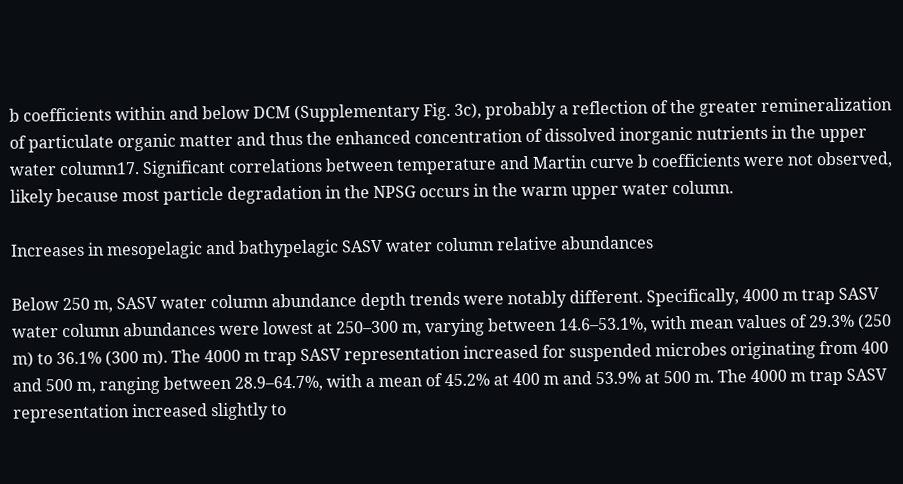b coefficients within and below DCM (Supplementary Fig. 3c), probably a reflection of the greater remineralization of particulate organic matter and thus the enhanced concentration of dissolved inorganic nutrients in the upper water column17. Significant correlations between temperature and Martin curve b coefficients were not observed, likely because most particle degradation in the NPSG occurs in the warm upper water column.

Increases in mesopelagic and bathypelagic SASV water column relative abundances

Below 250 m, SASV water column abundance depth trends were notably different. Specifically, 4000 m trap SASV water column abundances were lowest at 250–300 m, varying between 14.6–53.1%, with mean values of 29.3% (250 m) to 36.1% (300 m). The 4000 m trap SASV representation increased for suspended microbes originating from 400 and 500 m, ranging between 28.9–64.7%, with a mean of 45.2% at 400 m and 53.9% at 500 m. The 4000 m trap SASV representation increased slightly to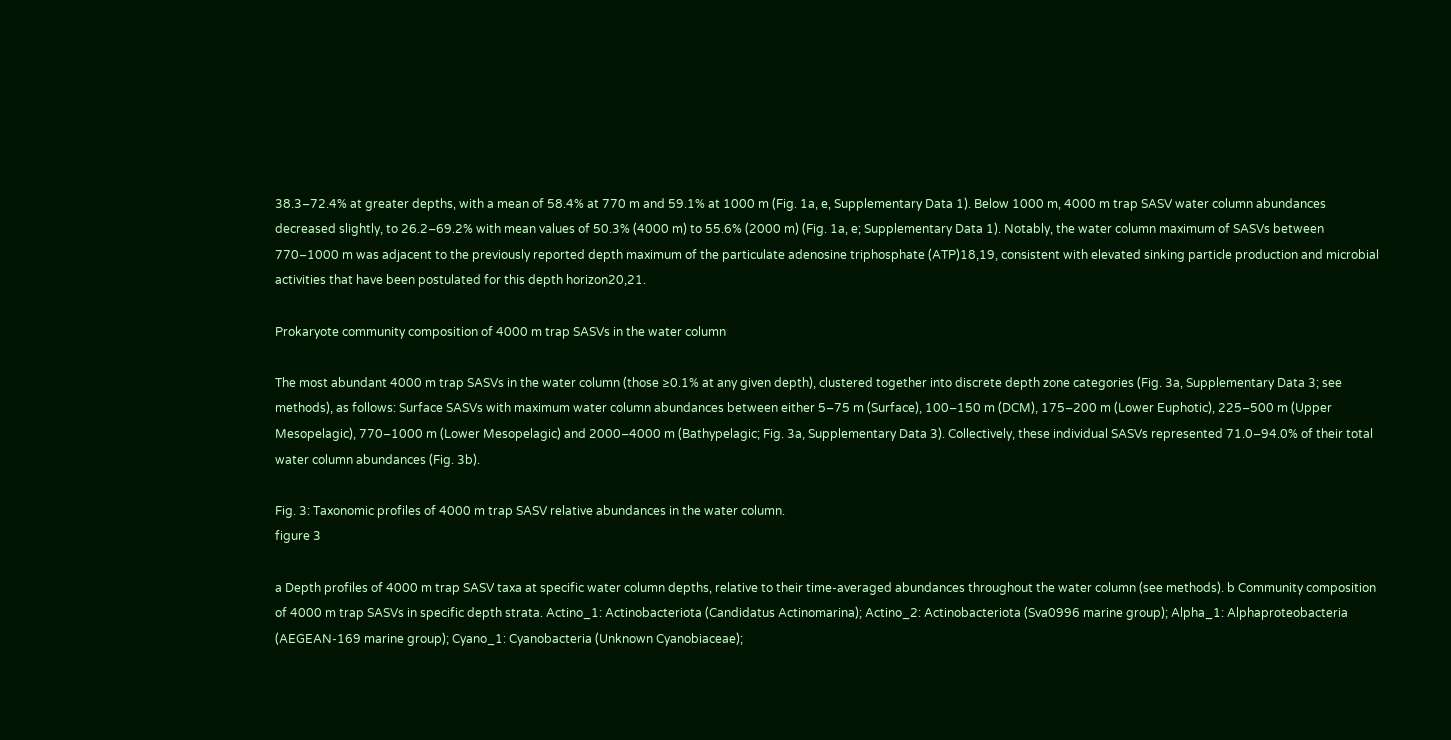38.3–72.4% at greater depths, with a mean of 58.4% at 770 m and 59.1% at 1000 m (Fig. 1a, e, Supplementary Data 1). Below 1000 m, 4000 m trap SASV water column abundances decreased slightly, to 26.2–69.2% with mean values of 50.3% (4000 m) to 55.6% (2000 m) (Fig. 1a, e; Supplementary Data 1). Notably, the water column maximum of SASVs between 770–1000 m was adjacent to the previously reported depth maximum of the particulate adenosine triphosphate (ATP)18,19, consistent with elevated sinking particle production and microbial activities that have been postulated for this depth horizon20,21.

Prokaryote community composition of 4000 m trap SASVs in the water column

The most abundant 4000 m trap SASVs in the water column (those ≥0.1% at any given depth), clustered together into discrete depth zone categories (Fig. 3a, Supplementary Data 3; see methods), as follows: Surface SASVs with maximum water column abundances between either 5–75 m (Surface), 100–150 m (DCM), 175–200 m (Lower Euphotic), 225–500 m (Upper Mesopelagic), 770–1000 m (Lower Mesopelagic) and 2000–4000 m (Bathypelagic; Fig. 3a, Supplementary Data 3). Collectively, these individual SASVs represented 71.0–94.0% of their total water column abundances (Fig. 3b).

Fig. 3: Taxonomic profiles of 4000 m trap SASV relative abundances in the water column.
figure 3

a Depth profiles of 4000 m trap SASV taxa at specific water column depths, relative to their time-averaged abundances throughout the water column (see methods). b Community composition of 4000 m trap SASVs in specific depth strata. Actino_1: Actinobacteriota (Candidatus Actinomarina); Actino_2: Actinobacteriota (Sva0996 marine group); Alpha_1: Alphaproteobacteria (AEGEAN-169 marine group); Cyano_1: Cyanobacteria (Unknown Cyanobiaceae);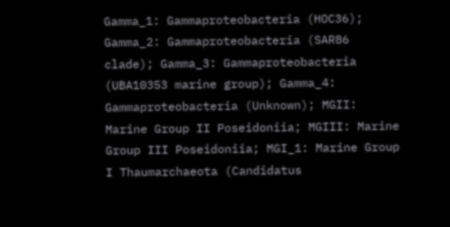Gamma_1: Gammaproteobacteria (HOC36); Gamma_2: Gammaproteobacteria (SAR86 clade); Gamma_3: Gammaproteobacteria (UBA10353 marine group); Gamma_4: Gammaproteobacteria (Unknown); MGII: Marine Group II Poseidoniia; MGIII: Marine Group III Poseidoniia; MGI_1: Marine Group I Thaumarchaeota (Candidatus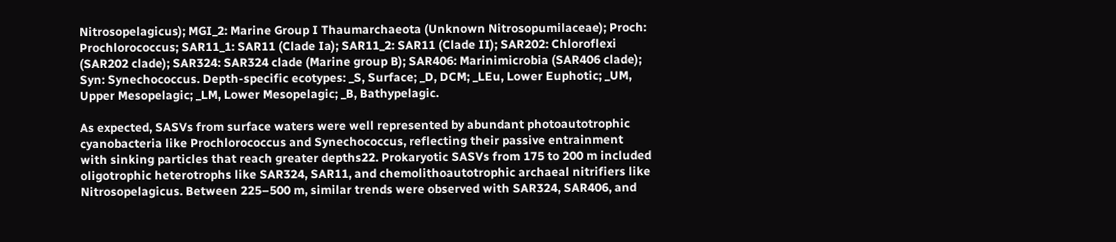Nitrosopelagicus); MGI_2: Marine Group I Thaumarchaeota (Unknown Nitrosopumilaceae); Proch: Prochlorococcus; SAR11_1: SAR11 (Clade Ia); SAR11_2: SAR11 (Clade II); SAR202: Chloroflexi (SAR202 clade); SAR324: SAR324 clade (Marine group B); SAR406: Marinimicrobia (SAR406 clade); Syn: Synechococcus. Depth-specific ecotypes: _S, Surface; _D, DCM; _LEu, Lower Euphotic; _UM, Upper Mesopelagic; _LM, Lower Mesopelagic; _B, Bathypelagic.

As expected, SASVs from surface waters were well represented by abundant photoautotrophic cyanobacteria like Prochlorococcus and Synechococcus, reflecting their passive entrainment with sinking particles that reach greater depths22. Prokaryotic SASVs from 175 to 200 m included oligotrophic heterotrophs like SAR324, SAR11, and chemolithoautotrophic archaeal nitrifiers like Nitrosopelagicus. Between 225–500 m, similar trends were observed with SAR324, SAR406, and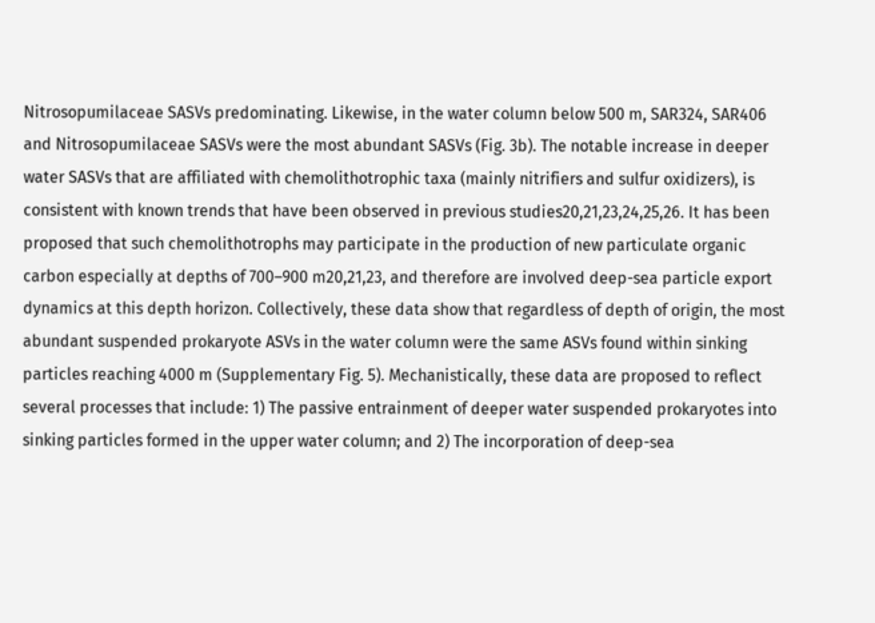Nitrosopumilaceae SASVs predominating. Likewise, in the water column below 500 m, SAR324, SAR406 and Nitrosopumilaceae SASVs were the most abundant SASVs (Fig. 3b). The notable increase in deeper water SASVs that are affiliated with chemolithotrophic taxa (mainly nitrifiers and sulfur oxidizers), is consistent with known trends that have been observed in previous studies20,21,23,24,25,26. It has been proposed that such chemolithotrophs may participate in the production of new particulate organic carbon especially at depths of 700–900 m20,21,23, and therefore are involved deep-sea particle export dynamics at this depth horizon. Collectively, these data show that regardless of depth of origin, the most abundant suspended prokaryote ASVs in the water column were the same ASVs found within sinking particles reaching 4000 m (Supplementary Fig. 5). Mechanistically, these data are proposed to reflect several processes that include: 1) The passive entrainment of deeper water suspended prokaryotes into sinking particles formed in the upper water column; and 2) The incorporation of deep-sea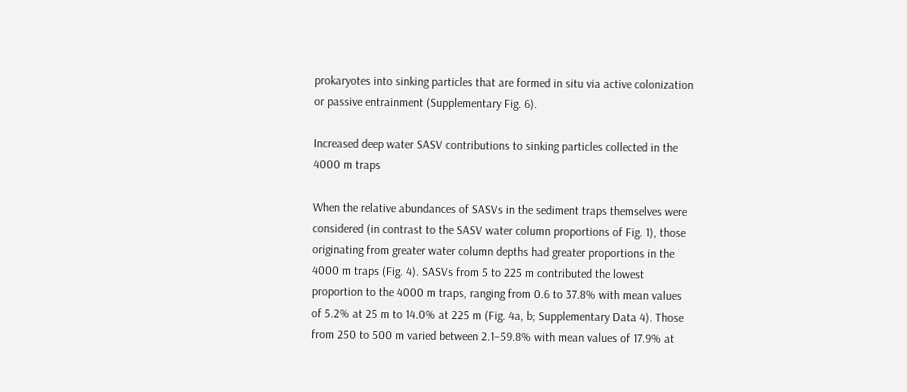prokaryotes into sinking particles that are formed in situ via active colonization or passive entrainment (Supplementary Fig. 6).

Increased deep water SASV contributions to sinking particles collected in the 4000 m traps

When the relative abundances of SASVs in the sediment traps themselves were considered (in contrast to the SASV water column proportions of Fig. 1), those originating from greater water column depths had greater proportions in the 4000 m traps (Fig. 4). SASVs from 5 to 225 m contributed the lowest proportion to the 4000 m traps, ranging from 0.6 to 37.8% with mean values of 5.2% at 25 m to 14.0% at 225 m (Fig. 4a, b; Supplementary Data 4). Those from 250 to 500 m varied between 2.1–59.8% with mean values of 17.9% at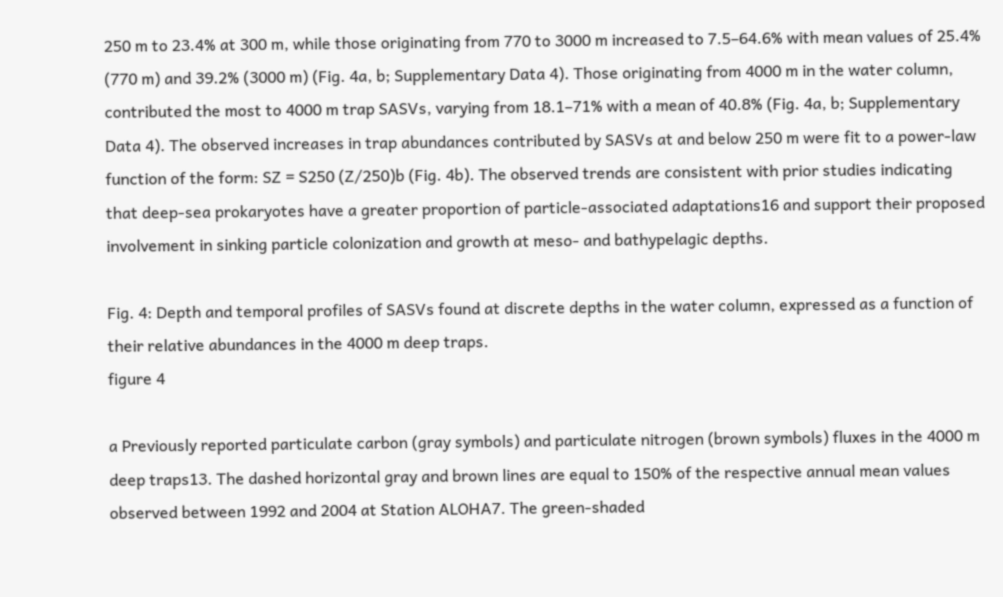250 m to 23.4% at 300 m, while those originating from 770 to 3000 m increased to 7.5–64.6% with mean values of 25.4% (770 m) and 39.2% (3000 m) (Fig. 4a, b; Supplementary Data 4). Those originating from 4000 m in the water column, contributed the most to 4000 m trap SASVs, varying from 18.1–71% with a mean of 40.8% (Fig. 4a, b; Supplementary Data 4). The observed increases in trap abundances contributed by SASVs at and below 250 m were fit to a power-law function of the form: SZ = S250 (Z/250)b (Fig. 4b). The observed trends are consistent with prior studies indicating that deep-sea prokaryotes have a greater proportion of particle-associated adaptations16 and support their proposed involvement in sinking particle colonization and growth at meso- and bathypelagic depths.

Fig. 4: Depth and temporal profiles of SASVs found at discrete depths in the water column, expressed as a function of their relative abundances in the 4000 m deep traps.
figure 4

a Previously reported particulate carbon (gray symbols) and particulate nitrogen (brown symbols) fluxes in the 4000 m deep traps13. The dashed horizontal gray and brown lines are equal to 150% of the respective annual mean values observed between 1992 and 2004 at Station ALOHA7. The green-shaded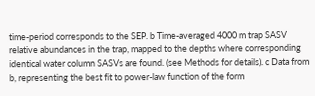time-period corresponds to the SEP. b Time-averaged 4000 m trap SASV relative abundances in the trap, mapped to the depths where corresponding identical water column SASVs are found. (see Methods for details). c Data from b, representing the best fit to power-law function of the form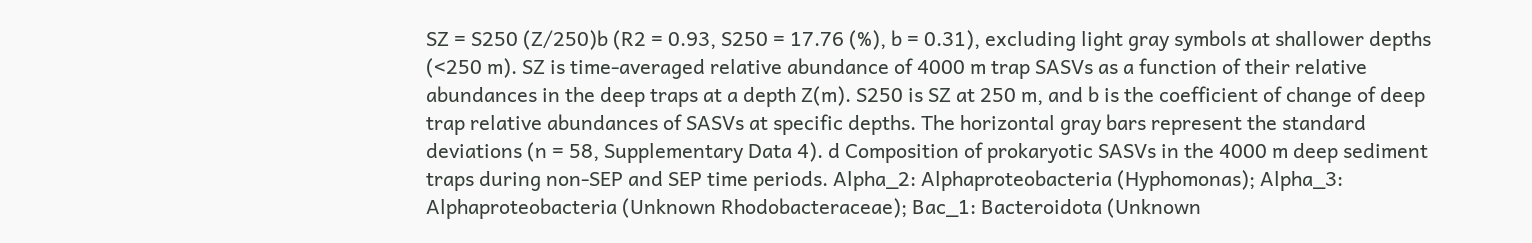SZ = S250 (Z/250)b (R2 = 0.93, S250 = 17.76 (%), b = 0.31), excluding light gray symbols at shallower depths (<250 m). SZ is time-averaged relative abundance of 4000 m trap SASVs as a function of their relative abundances in the deep traps at a depth Z(m). S250 is SZ at 250 m, and b is the coefficient of change of deep trap relative abundances of SASVs at specific depths. The horizontal gray bars represent the standard deviations (n = 58, Supplementary Data 4). d Composition of prokaryotic SASVs in the 4000 m deep sediment traps during non-SEP and SEP time periods. Alpha_2: Alphaproteobacteria (Hyphomonas); Alpha_3: Alphaproteobacteria (Unknown Rhodobacteraceae); Bac_1: Bacteroidota (Unknown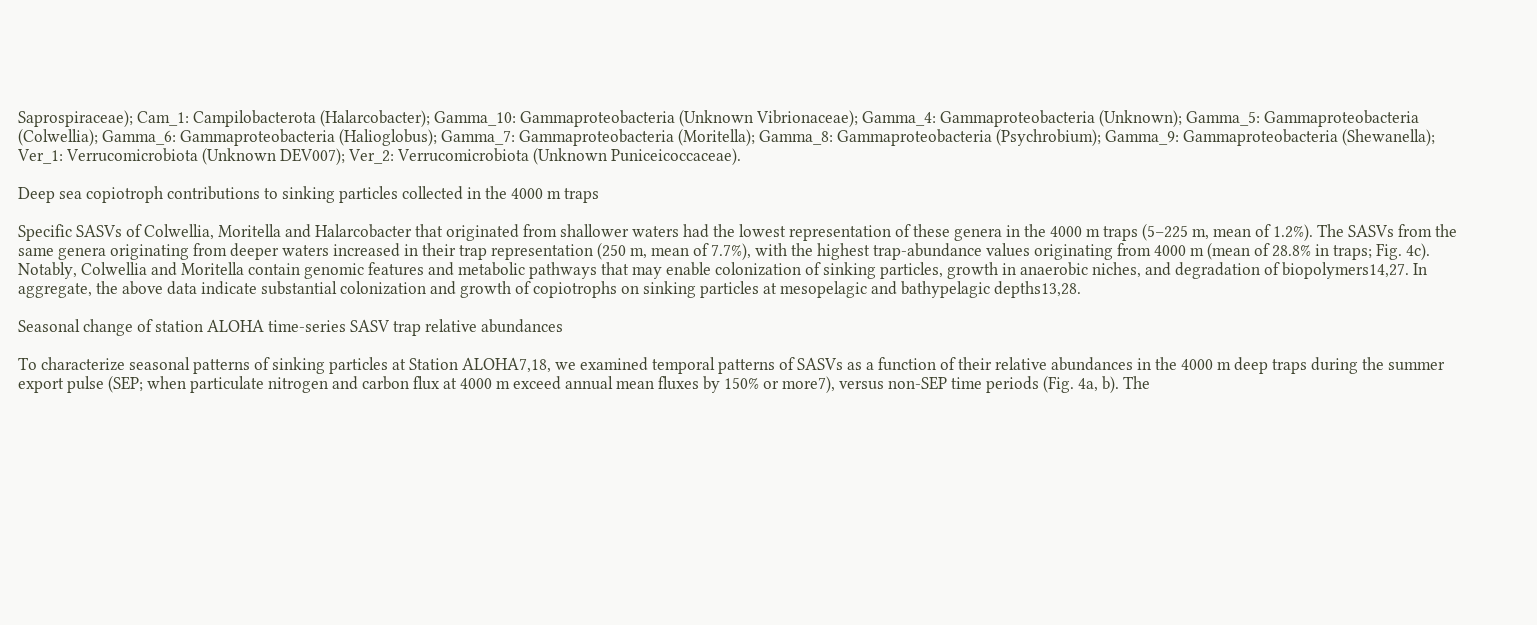Saprospiraceae); Cam_1: Campilobacterota (Halarcobacter); Gamma_10: Gammaproteobacteria (Unknown Vibrionaceae); Gamma_4: Gammaproteobacteria (Unknown); Gamma_5: Gammaproteobacteria (Colwellia); Gamma_6: Gammaproteobacteria (Halioglobus); Gamma_7: Gammaproteobacteria (Moritella); Gamma_8: Gammaproteobacteria (Psychrobium); Gamma_9: Gammaproteobacteria (Shewanella); Ver_1: Verrucomicrobiota (Unknown DEV007); Ver_2: Verrucomicrobiota (Unknown Puniceicoccaceae).

Deep sea copiotroph contributions to sinking particles collected in the 4000 m traps

Specific SASVs of Colwellia, Moritella and Halarcobacter that originated from shallower waters had the lowest representation of these genera in the 4000 m traps (5–225 m, mean of 1.2%). The SASVs from the same genera originating from deeper waters increased in their trap representation (250 m, mean of 7.7%), with the highest trap-abundance values originating from 4000 m (mean of 28.8% in traps; Fig. 4c). Notably, Colwellia and Moritella contain genomic features and metabolic pathways that may enable colonization of sinking particles, growth in anaerobic niches, and degradation of biopolymers14,27. In aggregate, the above data indicate substantial colonization and growth of copiotrophs on sinking particles at mesopelagic and bathypelagic depths13,28.

Seasonal change of station ALOHA time-series SASV trap relative abundances

To characterize seasonal patterns of sinking particles at Station ALOHA7,18, we examined temporal patterns of SASVs as a function of their relative abundances in the 4000 m deep traps during the summer export pulse (SEP; when particulate nitrogen and carbon flux at 4000 m exceed annual mean fluxes by 150% or more7), versus non-SEP time periods (Fig. 4a, b). The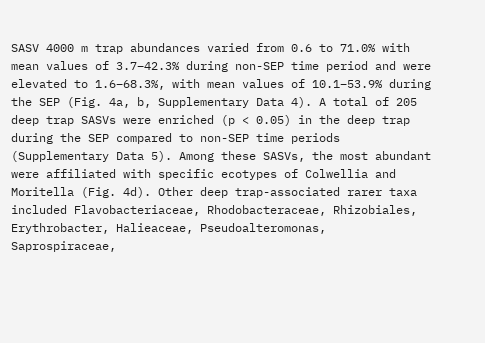SASV 4000 m trap abundances varied from 0.6 to 71.0% with mean values of 3.7–42.3% during non-SEP time period and were elevated to 1.6–68.3%, with mean values of 10.1–53.9% during the SEP (Fig. 4a, b, Supplementary Data 4). A total of 205 deep trap SASVs were enriched (p < 0.05) in the deep trap during the SEP compared to non-SEP time periods (Supplementary Data 5). Among these SASVs, the most abundant were affiliated with specific ecotypes of Colwellia and Moritella (Fig. 4d). Other deep trap-associated rarer taxa included Flavobacteriaceae, Rhodobacteraceae, Rhizobiales, Erythrobacter, Halieaceae, Pseudoalteromonas, Saprospiraceae,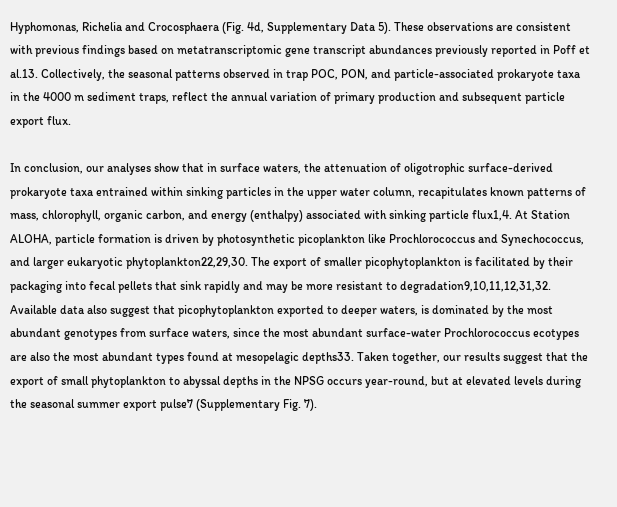Hyphomonas, Richelia and Crocosphaera (Fig. 4d, Supplementary Data 5). These observations are consistent with previous findings based on metatranscriptomic gene transcript abundances previously reported in Poff et al.13. Collectively, the seasonal patterns observed in trap POC, PON, and particle-associated prokaryote taxa in the 4000 m sediment traps, reflect the annual variation of primary production and subsequent particle export flux.

In conclusion, our analyses show that in surface waters, the attenuation of oligotrophic surface-derived prokaryote taxa entrained within sinking particles in the upper water column, recapitulates known patterns of mass, chlorophyll, organic carbon, and energy (enthalpy) associated with sinking particle flux1,4. At Station ALOHA, particle formation is driven by photosynthetic picoplankton like Prochlorococcus and Synechococcus, and larger eukaryotic phytoplankton22,29,30. The export of smaller picophytoplankton is facilitated by their packaging into fecal pellets that sink rapidly and may be more resistant to degradation9,10,11,12,31,32. Available data also suggest that picophytoplankton exported to deeper waters, is dominated by the most abundant genotypes from surface waters, since the most abundant surface-water Prochlorococcus ecotypes are also the most abundant types found at mesopelagic depths33. Taken together, our results suggest that the export of small phytoplankton to abyssal depths in the NPSG occurs year-round, but at elevated levels during the seasonal summer export pulse7 (Supplementary Fig. 7).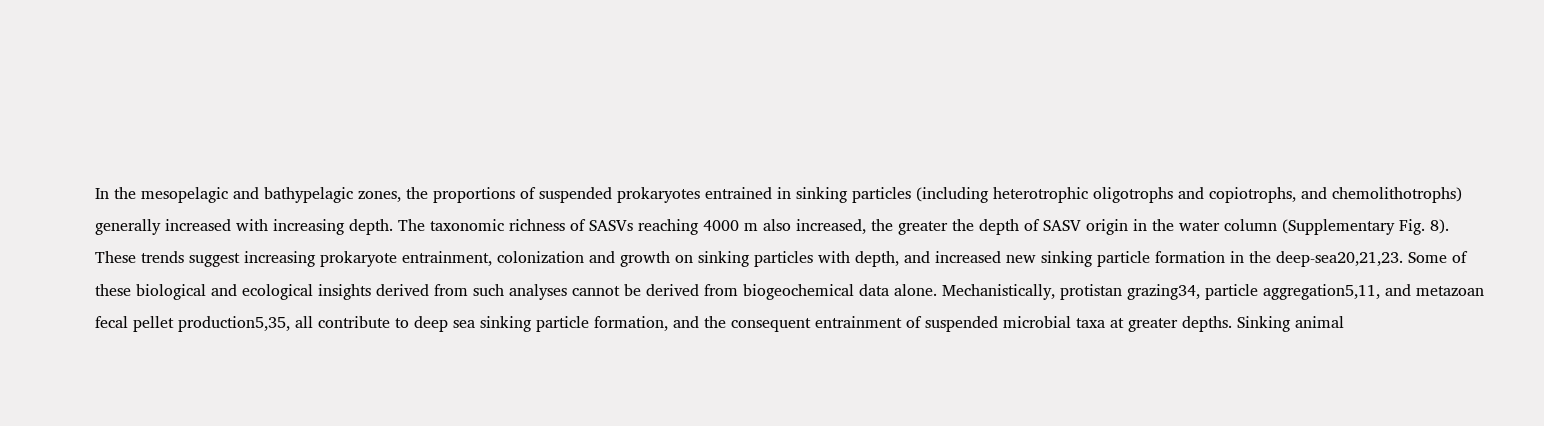In the mesopelagic and bathypelagic zones, the proportions of suspended prokaryotes entrained in sinking particles (including heterotrophic oligotrophs and copiotrophs, and chemolithotrophs) generally increased with increasing depth. The taxonomic richness of SASVs reaching 4000 m also increased, the greater the depth of SASV origin in the water column (Supplementary Fig. 8). These trends suggest increasing prokaryote entrainment, colonization and growth on sinking particles with depth, and increased new sinking particle formation in the deep-sea20,21,23. Some of these biological and ecological insights derived from such analyses cannot be derived from biogeochemical data alone. Mechanistically, protistan grazing34, particle aggregation5,11, and metazoan fecal pellet production5,35, all contribute to deep sea sinking particle formation, and the consequent entrainment of suspended microbial taxa at greater depths. Sinking animal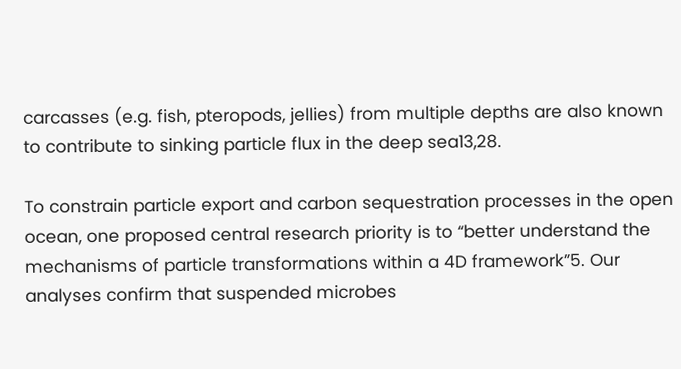carcasses (e.g. fish, pteropods, jellies) from multiple depths are also known to contribute to sinking particle flux in the deep sea13,28.

To constrain particle export and carbon sequestration processes in the open ocean, one proposed central research priority is to “better understand the mechanisms of particle transformations within a 4D framework”5. Our analyses confirm that suspended microbes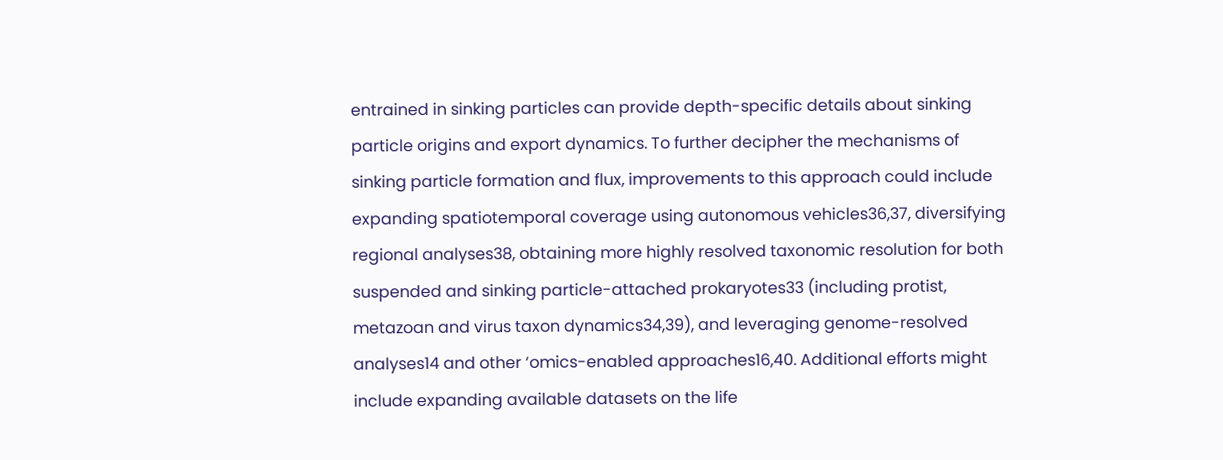entrained in sinking particles can provide depth-specific details about sinking particle origins and export dynamics. To further decipher the mechanisms of sinking particle formation and flux, improvements to this approach could include expanding spatiotemporal coverage using autonomous vehicles36,37, diversifying regional analyses38, obtaining more highly resolved taxonomic resolution for both suspended and sinking particle-attached prokaryotes33 (including protist, metazoan and virus taxon dynamics34,39), and leveraging genome-resolved analyses14 and other ‘omics-enabled approaches16,40. Additional efforts might include expanding available datasets on the life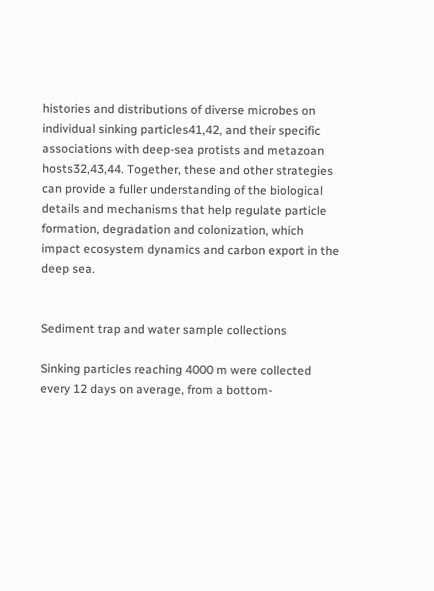histories and distributions of diverse microbes on individual sinking particles41,42, and their specific associations with deep-sea protists and metazoan hosts32,43,44. Together, these and other strategies can provide a fuller understanding of the biological details and mechanisms that help regulate particle formation, degradation and colonization, which impact ecosystem dynamics and carbon export in the deep sea.


Sediment trap and water sample collections

Sinking particles reaching 4000 m were collected every 12 days on average, from a bottom-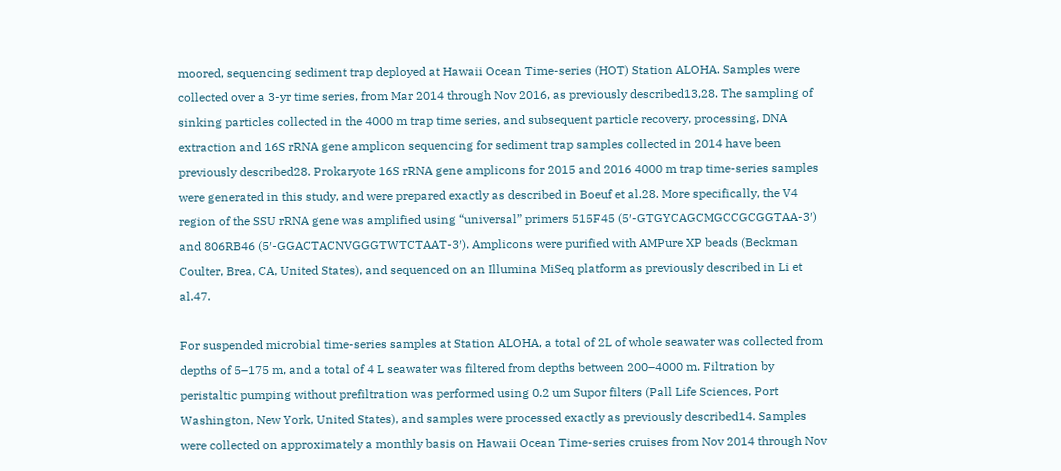moored, sequencing sediment trap deployed at Hawaii Ocean Time-series (HOT) Station ALOHA. Samples were collected over a 3-yr time series, from Mar 2014 through Nov 2016, as previously described13,28. The sampling of sinking particles collected in the 4000 m trap time series, and subsequent particle recovery, processing, DNA extraction and 16S rRNA gene amplicon sequencing for sediment trap samples collected in 2014 have been previously described28. Prokaryote 16S rRNA gene amplicons for 2015 and 2016 4000 m trap time-series samples were generated in this study, and were prepared exactly as described in Boeuf et al.28. More specifically, the V4 region of the SSU rRNA gene was amplified using “universal” primers 515F45 (5′-GTGYCAGCMGCCGCGGTAA-3′) and 806RB46 (5′-GGACTACNVGGGTWTCTAAT-3′). Amplicons were purified with AMPure XP beads (Beckman Coulter, Brea, CA, United States), and sequenced on an Illumina MiSeq platform as previously described in Li et al.47.

For suspended microbial time-series samples at Station ALOHA, a total of 2L of whole seawater was collected from depths of 5–175 m, and a total of 4 L seawater was filtered from depths between 200–4000 m. Filtration by peristaltic pumping without prefiltration was performed using 0.2 um Supor filters (Pall Life Sciences, Port Washington, New York, United States), and samples were processed exactly as previously described14. Samples were collected on approximately a monthly basis on Hawaii Ocean Time-series cruises from Nov 2014 through Nov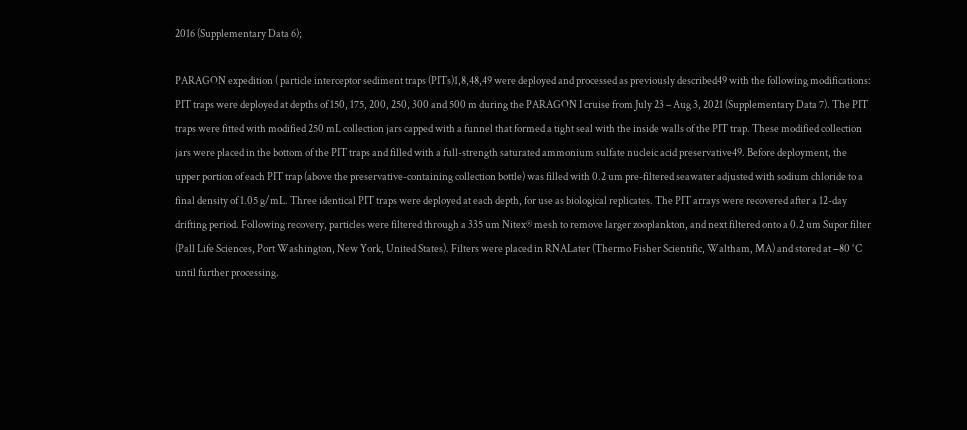2016 (Supplementary Data 6);

PARAGON expedition ( particle interceptor sediment traps (PITs)1,8,48,49 were deployed and processed as previously described49 with the following modifications: PIT traps were deployed at depths of 150, 175, 200, 250, 300 and 500 m during the PARAGON I cruise from July 23 – Aug 3, 2021 (Supplementary Data 7). The PIT traps were fitted with modified 250 mL collection jars capped with a funnel that formed a tight seal with the inside walls of the PIT trap. These modified collection jars were placed in the bottom of the PIT traps and filled with a full-strength saturated ammonium sulfate nucleic acid preservative49. Before deployment, the upper portion of each PIT trap (above the preservative-containing collection bottle) was filled with 0.2 um pre-filtered seawater adjusted with sodium chloride to a final density of 1.05 g/mL. Three identical PIT traps were deployed at each depth, for use as biological replicates. The PIT arrays were recovered after a 12-day drifting period. Following recovery, particles were filtered through a 335 um Nitex® mesh to remove larger zooplankton, and next filtered onto a 0.2 um Supor filter (Pall Life Sciences, Port Washington, New York, United States). Filters were placed in RNALater (Thermo Fisher Scientific, Waltham, MA) and stored at −80 °C until further processing.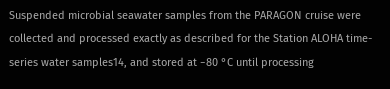Suspended microbial seawater samples from the PARAGON cruise were collected and processed exactly as described for the Station ALOHA time-series water samples14, and stored at −80 °C until processing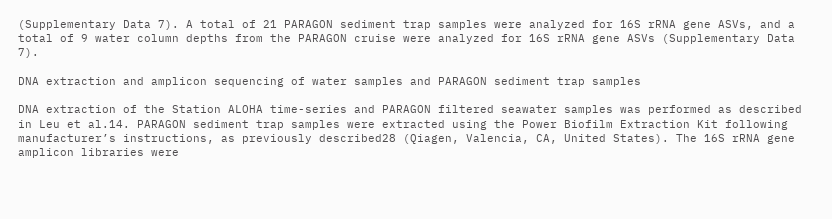(Supplementary Data 7). A total of 21 PARAGON sediment trap samples were analyzed for 16S rRNA gene ASVs, and a total of 9 water column depths from the PARAGON cruise were analyzed for 16S rRNA gene ASVs (Supplementary Data 7).

DNA extraction and amplicon sequencing of water samples and PARAGON sediment trap samples

DNA extraction of the Station ALOHA time-series and PARAGON filtered seawater samples was performed as described in Leu et al.14. PARAGON sediment trap samples were extracted using the Power Biofilm Extraction Kit following manufacturer’s instructions, as previously described28 (Qiagen, Valencia, CA, United States). The 16S rRNA gene amplicon libraries were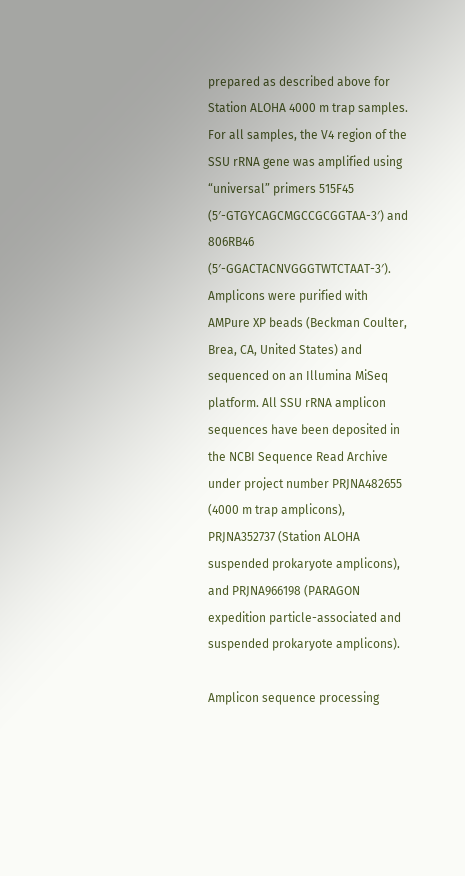prepared as described above for Station ALOHA 4000 m trap samples. For all samples, the V4 region of the SSU rRNA gene was amplified using “universal” primers 515F45 (5′-GTGYCAGCMGCCGCGGTAA-3′) and 806RB46 (5′-GGACTACNVGGGTWTCTAAT-3′). Amplicons were purified with AMPure XP beads (Beckman Coulter, Brea, CA, United States) and sequenced on an Illumina MiSeq platform. All SSU rRNA amplicon sequences have been deposited in the NCBI Sequence Read Archive under project number PRJNA482655 (4000 m trap amplicons), PRJNA352737 (Station ALOHA suspended prokaryote amplicons), and PRJNA966198 (PARAGON expedition particle-associated and suspended prokaryote amplicons).

Amplicon sequence processing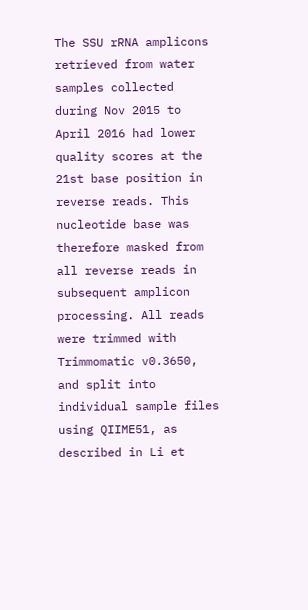The SSU rRNA amplicons retrieved from water samples collected during Nov 2015 to April 2016 had lower quality scores at the 21st base position in reverse reads. This nucleotide base was therefore masked from all reverse reads in subsequent amplicon processing. All reads were trimmed with Trimmomatic v0.3650, and split into individual sample files using QIIME51, as described in Li et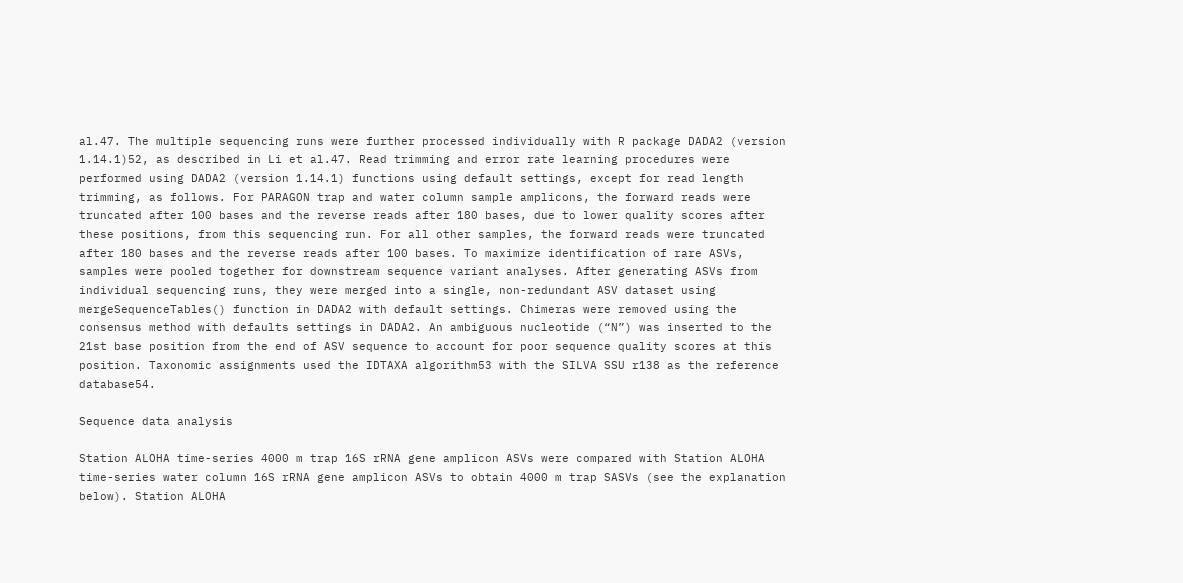al.47. The multiple sequencing runs were further processed individually with R package DADA2 (version 1.14.1)52, as described in Li et al.47. Read trimming and error rate learning procedures were performed using DADA2 (version 1.14.1) functions using default settings, except for read length trimming, as follows. For PARAGON trap and water column sample amplicons, the forward reads were truncated after 100 bases and the reverse reads after 180 bases, due to lower quality scores after these positions, from this sequencing run. For all other samples, the forward reads were truncated after 180 bases and the reverse reads after 100 bases. To maximize identification of rare ASVs, samples were pooled together for downstream sequence variant analyses. After generating ASVs from individual sequencing runs, they were merged into a single, non-redundant ASV dataset using mergeSequenceTables() function in DADA2 with default settings. Chimeras were removed using the consensus method with defaults settings in DADA2. An ambiguous nucleotide (“N”) was inserted to the 21st base position from the end of ASV sequence to account for poor sequence quality scores at this position. Taxonomic assignments used the IDTAXA algorithm53 with the SILVA SSU r138 as the reference database54.

Sequence data analysis

Station ALOHA time-series 4000 m trap 16S rRNA gene amplicon ASVs were compared with Station ALOHA time-series water column 16S rRNA gene amplicon ASVs to obtain 4000 m trap SASVs (see the explanation below). Station ALOHA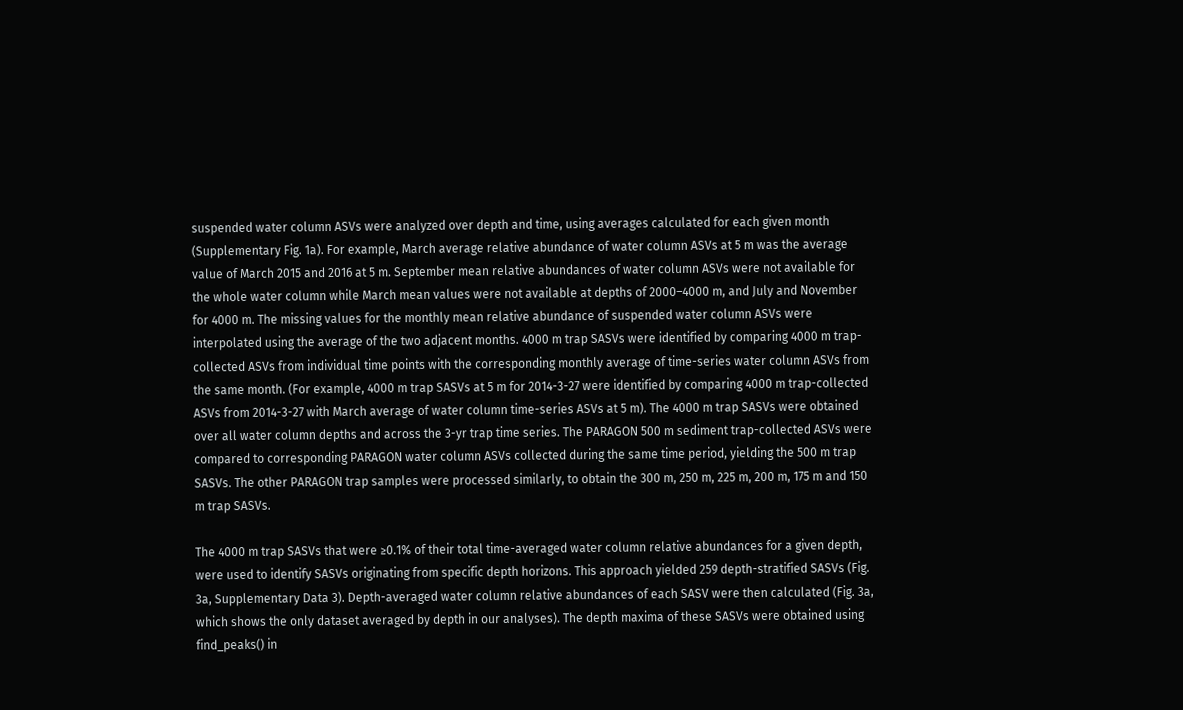suspended water column ASVs were analyzed over depth and time, using averages calculated for each given month (Supplementary Fig. 1a). For example, March average relative abundance of water column ASVs at 5 m was the average value of March 2015 and 2016 at 5 m. September mean relative abundances of water column ASVs were not available for the whole water column while March mean values were not available at depths of 2000–4000 m, and July and November for 4000 m. The missing values for the monthly mean relative abundance of suspended water column ASVs were interpolated using the average of the two adjacent months. 4000 m trap SASVs were identified by comparing 4000 m trap-collected ASVs from individual time points with the corresponding monthly average of time-series water column ASVs from the same month. (For example, 4000 m trap SASVs at 5 m for 2014-3-27 were identified by comparing 4000 m trap-collected ASVs from 2014-3-27 with March average of water column time-series ASVs at 5 m). The 4000 m trap SASVs were obtained over all water column depths and across the 3-yr trap time series. The PARAGON 500 m sediment trap-collected ASVs were compared to corresponding PARAGON water column ASVs collected during the same time period, yielding the 500 m trap SASVs. The other PARAGON trap samples were processed similarly, to obtain the 300 m, 250 m, 225 m, 200 m, 175 m and 150 m trap SASVs.

The 4000 m trap SASVs that were ≥0.1% of their total time-averaged water column relative abundances for a given depth, were used to identify SASVs originating from specific depth horizons. This approach yielded 259 depth-stratified SASVs (Fig. 3a, Supplementary Data 3). Depth-averaged water column relative abundances of each SASV were then calculated (Fig. 3a, which shows the only dataset averaged by depth in our analyses). The depth maxima of these SASVs were obtained using find_peaks() in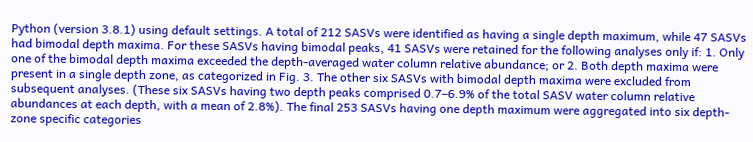Python (version 3.8.1) using default settings. A total of 212 SASVs were identified as having a single depth maximum, while 47 SASVs had bimodal depth maxima. For these SASVs having bimodal peaks, 41 SASVs were retained for the following analyses only if: 1. Only one of the bimodal depth maxima exceeded the depth-averaged water column relative abundance; or 2. Both depth maxima were present in a single depth zone, as categorized in Fig. 3. The other six SASVs with bimodal depth maxima were excluded from subsequent analyses. (These six SASVs having two depth peaks comprised 0.7–6.9% of the total SASV water column relative abundances at each depth, with a mean of 2.8%). The final 253 SASVs having one depth maximum were aggregated into six depth-zone specific categories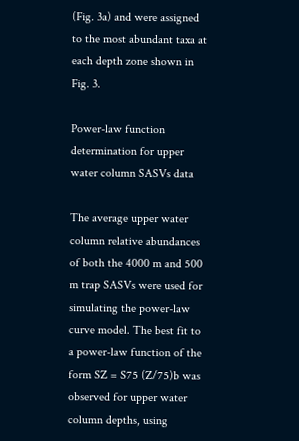(Fig. 3a) and were assigned to the most abundant taxa at each depth zone shown in Fig. 3.

Power-law function determination for upper water column SASVs data

The average upper water column relative abundances of both the 4000 m and 500 m trap SASVs were used for simulating the power-law curve model. The best fit to a power-law function of the form SZ = S75 (Z/75)b was observed for upper water column depths, using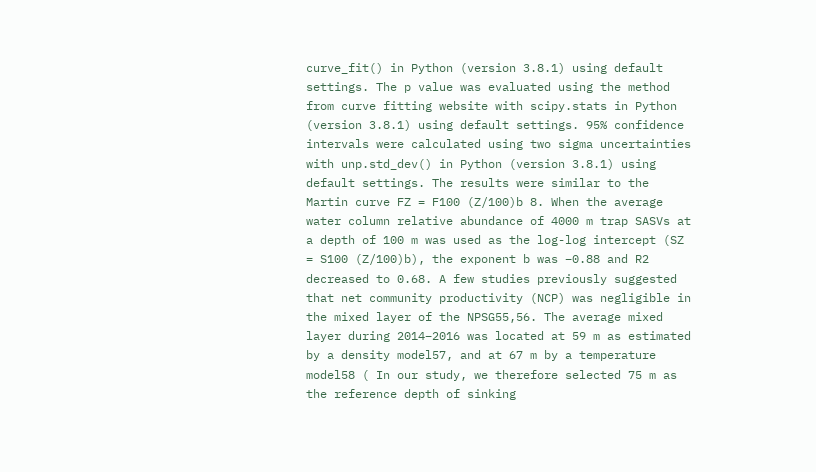curve_fit() in Python (version 3.8.1) using default settings. The p value was evaluated using the method from curve fitting website with scipy.stats in Python (version 3.8.1) using default settings. 95% confidence intervals were calculated using two sigma uncertainties with unp.std_dev() in Python (version 3.8.1) using default settings. The results were similar to the Martin curve FZ = F100 (Z/100)b 8. When the average water column relative abundance of 4000 m trap SASVs at a depth of 100 m was used as the log-log intercept (SZ = S100 (Z/100)b), the exponent b was −0.88 and R2 decreased to 0.68. A few studies previously suggested that net community productivity (NCP) was negligible in the mixed layer of the NPSG55,56. The average mixed layer during 2014–2016 was located at 59 m as estimated by a density model57, and at 67 m by a temperature model58 ( In our study, we therefore selected 75 m as the reference depth of sinking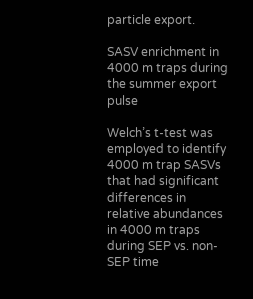particle export.

SASV enrichment in 4000 m traps during the summer export pulse

Welch’s t-test was employed to identify 4000 m trap SASVs that had significant differences in relative abundances in 4000 m traps during SEP vs. non-SEP time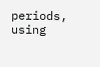periods, using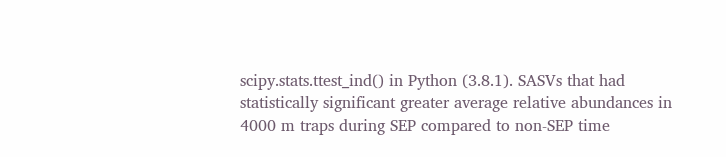scipy.stats.ttest_ind() in Python (3.8.1). SASVs that had statistically significant greater average relative abundances in 4000 m traps during SEP compared to non-SEP time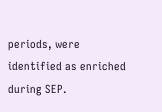periods, were identified as enriched during SEP.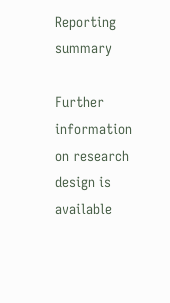Reporting summary

Further information on research design is available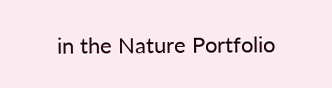in the Nature Portfolio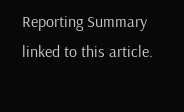Reporting Summary linked to this article.